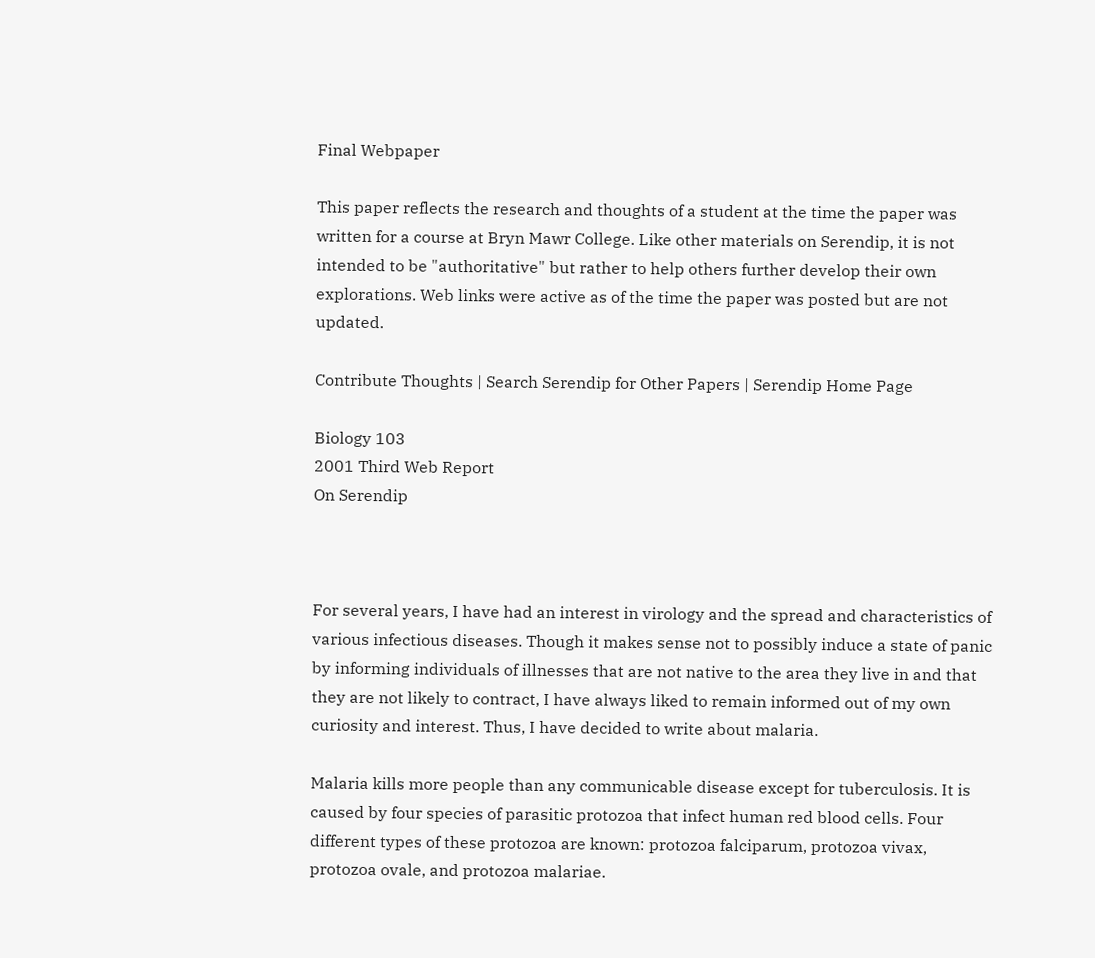Final Webpaper

This paper reflects the research and thoughts of a student at the time the paper was written for a course at Bryn Mawr College. Like other materials on Serendip, it is not intended to be "authoritative" but rather to help others further develop their own explorations. Web links were active as of the time the paper was posted but are not updated.

Contribute Thoughts | Search Serendip for Other Papers | Serendip Home Page

Biology 103
2001 Third Web Report
On Serendip



For several years, I have had an interest in virology and the spread and characteristics of various infectious diseases. Though it makes sense not to possibly induce a state of panic by informing individuals of illnesses that are not native to the area they live in and that they are not likely to contract, I have always liked to remain informed out of my own curiosity and interest. Thus, I have decided to write about malaria.

Malaria kills more people than any communicable disease except for tuberculosis. It is caused by four species of parasitic protozoa that infect human red blood cells. Four different types of these protozoa are known: protozoa falciparum, protozoa vivax, protozoa ovale, and protozoa malariae.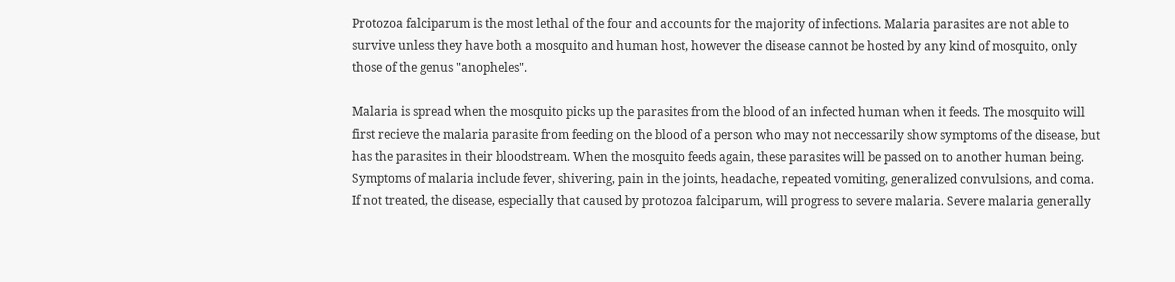Protozoa falciparum is the most lethal of the four and accounts for the majority of infections. Malaria parasites are not able to survive unless they have both a mosquito and human host, however the disease cannot be hosted by any kind of mosquito, only those of the genus "anopheles".

Malaria is spread when the mosquito picks up the parasites from the blood of an infected human when it feeds. The mosquito will first recieve the malaria parasite from feeding on the blood of a person who may not neccessarily show symptoms of the disease, but has the parasites in their bloodstream. When the mosquito feeds again, these parasites will be passed on to another human being. Symptoms of malaria include fever, shivering, pain in the joints, headache, repeated vomiting, generalized convulsions, and coma. If not treated, the disease, especially that caused by protozoa falciparum, will progress to severe malaria. Severe malaria generally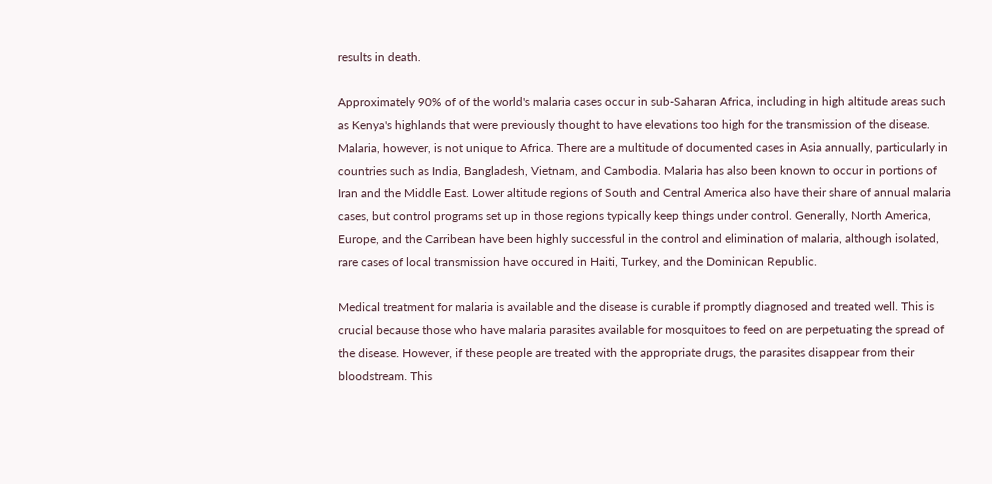results in death.

Approximately 90% of of the world's malaria cases occur in sub-Saharan Africa, including in high altitude areas such as Kenya's highlands that were previously thought to have elevations too high for the transmission of the disease. Malaria, however, is not unique to Africa. There are a multitude of documented cases in Asia annually, particularly in countries such as India, Bangladesh, Vietnam, and Cambodia. Malaria has also been known to occur in portions of Iran and the Middle East. Lower altitude regions of South and Central America also have their share of annual malaria cases, but control programs set up in those regions typically keep things under control. Generally, North America, Europe, and the Carribean have been highly successful in the control and elimination of malaria, although isolated, rare cases of local transmission have occured in Haiti, Turkey, and the Dominican Republic.

Medical treatment for malaria is available and the disease is curable if promptly diagnosed and treated well. This is crucial because those who have malaria parasites available for mosquitoes to feed on are perpetuating the spread of the disease. However, if these people are treated with the appropriate drugs, the parasites disappear from their bloodstream. This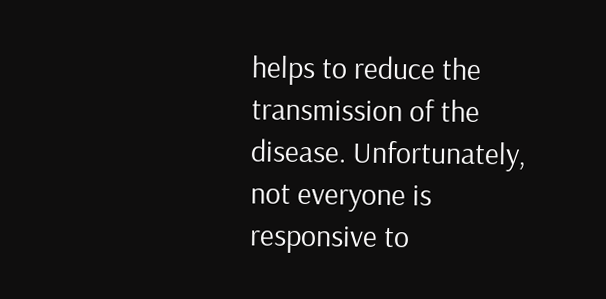helps to reduce the transmission of the disease. Unfortunately, not everyone is responsive to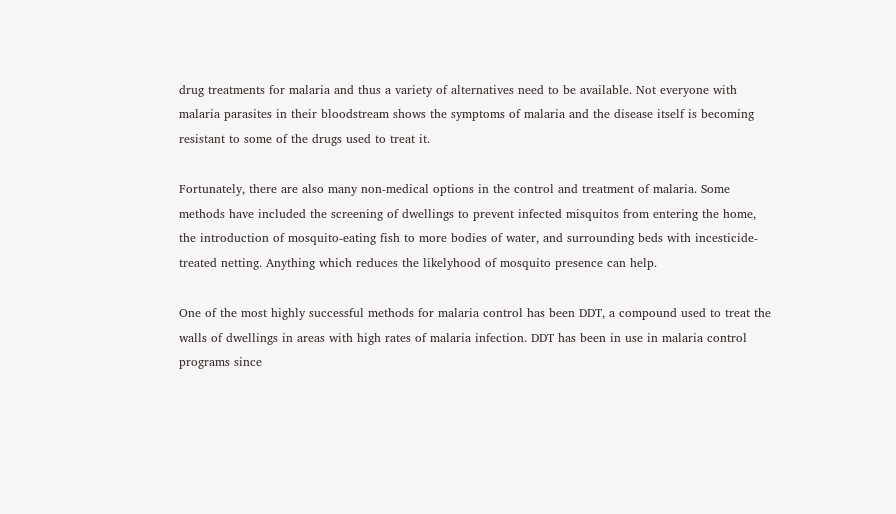drug treatments for malaria and thus a variety of alternatives need to be available. Not everyone with malaria parasites in their bloodstream shows the symptoms of malaria and the disease itself is becoming resistant to some of the drugs used to treat it.

Fortunately, there are also many non-medical options in the control and treatment of malaria. Some methods have included the screening of dwellings to prevent infected misquitos from entering the home, the introduction of mosquito-eating fish to more bodies of water, and surrounding beds with incesticide-treated netting. Anything which reduces the likelyhood of mosquito presence can help.

One of the most highly successful methods for malaria control has been DDT, a compound used to treat the walls of dwellings in areas with high rates of malaria infection. DDT has been in use in malaria control programs since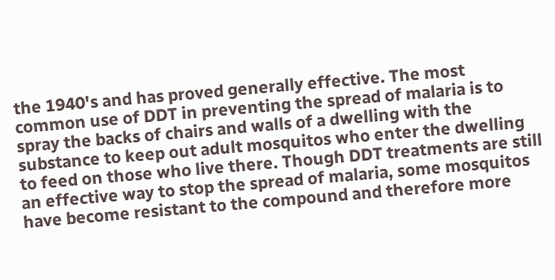the 1940's and has proved generally effective. The most common use of DDT in preventing the spread of malaria is to spray the backs of chairs and walls of a dwelling with the substance to keep out adult mosquitos who enter the dwelling to feed on those who live there. Though DDT treatments are still an effective way to stop the spread of malaria, some mosquitos have become resistant to the compound and therefore more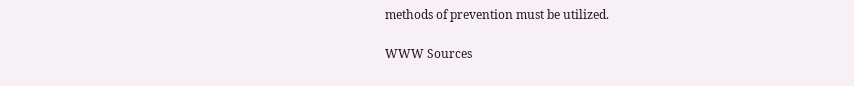methods of prevention must be utilized.

WWW Sources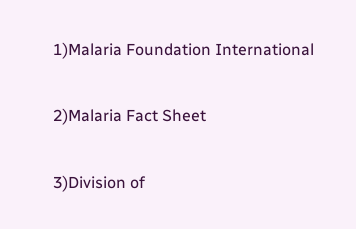1)Malaria Foundation International

2)Malaria Fact Sheet

3)Division of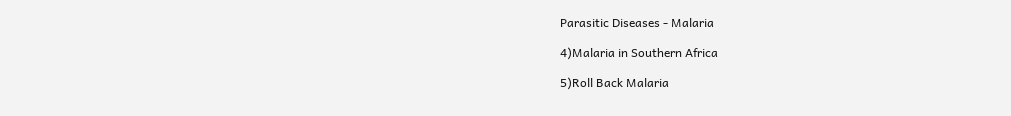Parasitic Diseases - Malaria

4)Malaria in Southern Africa

5)Roll Back Malaria